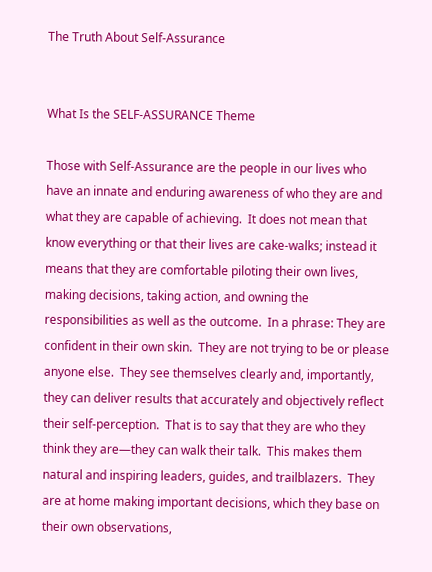The Truth About Self-Assurance


What Is the SELF-ASSURANCE Theme

Those with Self-Assurance are the people in our lives who have an innate and enduring awareness of who they are and what they are capable of achieving.  It does not mean that know everything or that their lives are cake-walks; instead it means that they are comfortable piloting their own lives, making decisions, taking action, and owning the responsibilities as well as the outcome.  In a phrase: They are confident in their own skin.  They are not trying to be or please anyone else.  They see themselves clearly and, importantly, they can deliver results that accurately and objectively reflect their self-perception.  That is to say that they are who they think they are—they can walk their talk.  This makes them natural and inspiring leaders, guides, and trailblazers.  They are at home making important decisions, which they base on their own observations,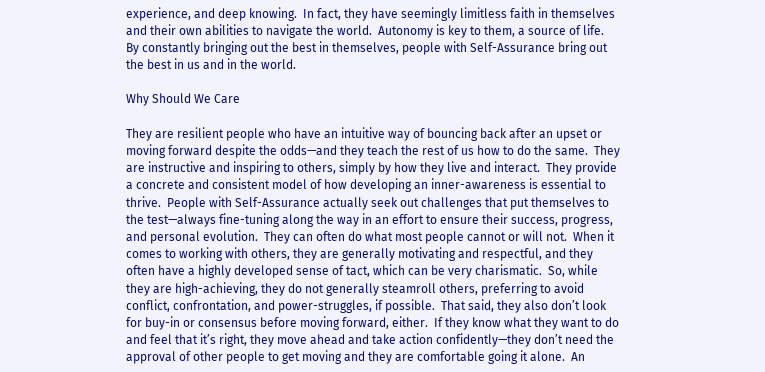experience, and deep knowing.  In fact, they have seemingly limitless faith in themselves and their own abilities to navigate the world.  Autonomy is key to them, a source of life.  By constantly bringing out the best in themselves, people with Self-Assurance bring out the best in us and in the world.

Why Should We Care

They are resilient people who have an intuitive way of bouncing back after an upset or moving forward despite the odds—and they teach the rest of us how to do the same.  They are instructive and inspiring to others, simply by how they live and interact.  They provide a concrete and consistent model of how developing an inner-awareness is essential to thrive.  People with Self-Assurance actually seek out challenges that put themselves to the test—always fine-tuning along the way in an effort to ensure their success, progress, and personal evolution.  They can often do what most people cannot or will not.  When it comes to working with others, they are generally motivating and respectful, and they often have a highly developed sense of tact, which can be very charismatic.  So, while they are high-achieving, they do not generally steamroll others, preferring to avoid conflict, confrontation, and power-struggles, if possible.  That said, they also don’t look for buy-in or consensus before moving forward, either.  If they know what they want to do and feel that it’s right, they move ahead and take action confidently—they don’t need the approval of other people to get moving and they are comfortable going it alone.  An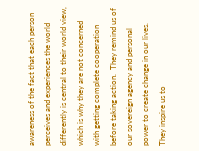awareness of the fact that each person perceives and experiences the world differently is central to their world view, which is why they are not concerned with getting complete cooperation before taking action.  They remind us of our sovereign agency and personal power to create change in our lives.  They inspire us to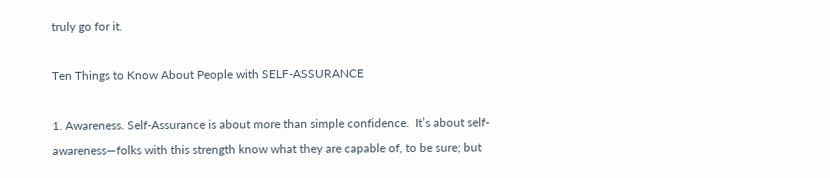truly go for it.

Ten Things to Know About People with SELF-ASSURANCE

1. Awareness. Self-Assurance is about more than simple confidence.  It’s about self-awareness—folks with this strength know what they are capable of, to be sure; but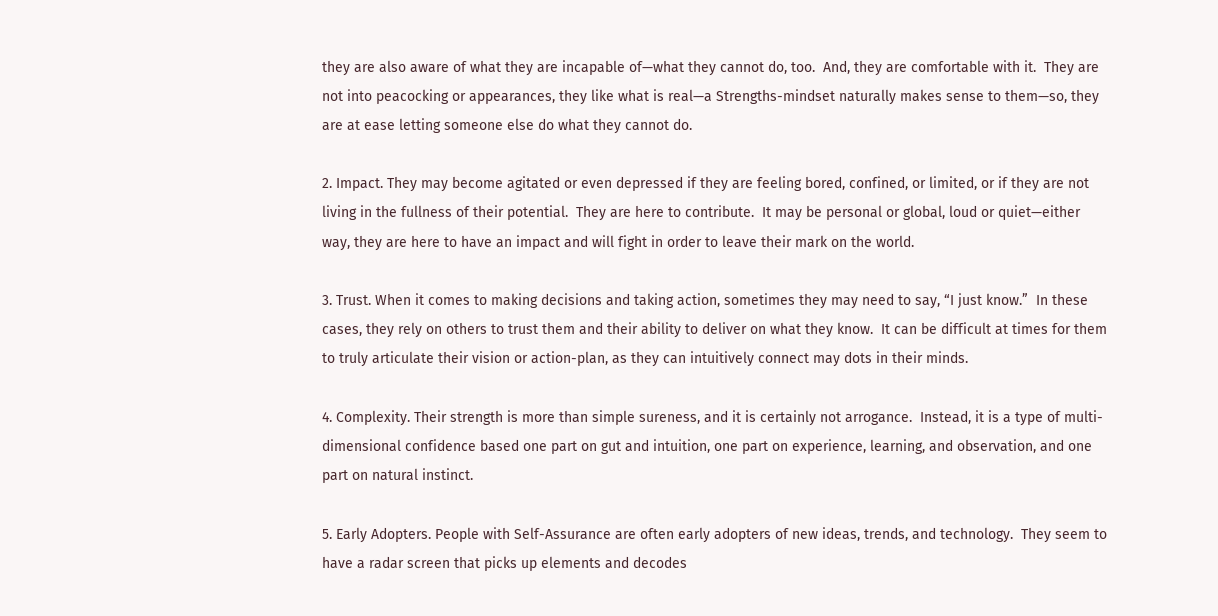they are also aware of what they are incapable of—what they cannot do, too.  And, they are comfortable with it.  They are not into peacocking or appearances, they like what is real—a Strengths-mindset naturally makes sense to them—so, they are at ease letting someone else do what they cannot do.

2. Impact. They may become agitated or even depressed if they are feeling bored, confined, or limited, or if they are not living in the fullness of their potential.  They are here to contribute.  It may be personal or global, loud or quiet—either way, they are here to have an impact and will fight in order to leave their mark on the world.

3. Trust. When it comes to making decisions and taking action, sometimes they may need to say, “I just know.”  In these cases, they rely on others to trust them and their ability to deliver on what they know.  It can be difficult at times for them to truly articulate their vision or action-plan, as they can intuitively connect may dots in their minds.

4. Complexity. Their strength is more than simple sureness, and it is certainly not arrogance.  Instead, it is a type of multi-dimensional confidence based one part on gut and intuition, one part on experience, learning, and observation, and one part on natural instinct.

5. Early Adopters. People with Self-Assurance are often early adopters of new ideas, trends, and technology.  They seem to have a radar screen that picks up elements and decodes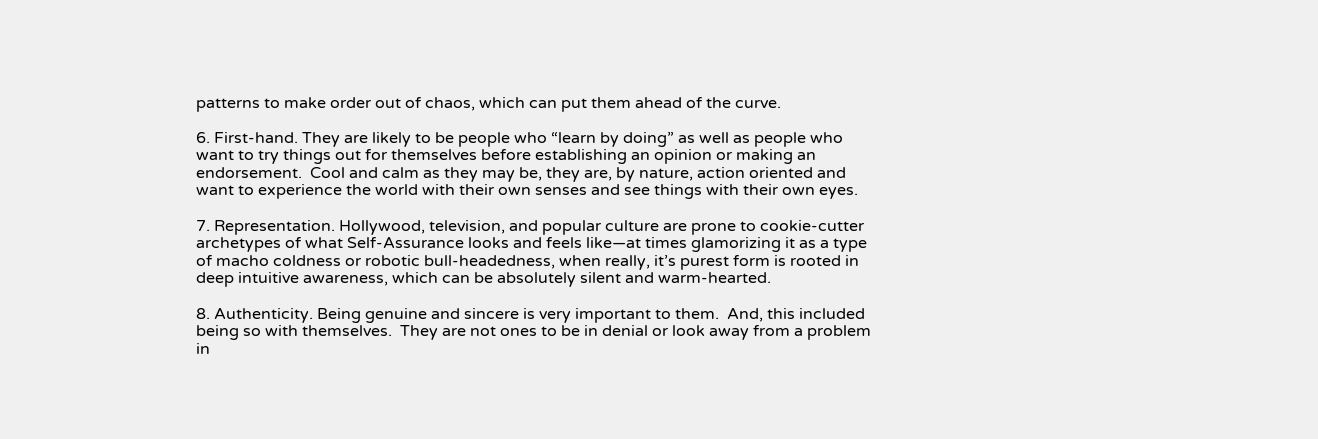patterns to make order out of chaos, which can put them ahead of the curve.

6. First-hand. They are likely to be people who “learn by doing” as well as people who want to try things out for themselves before establishing an opinion or making an endorsement.  Cool and calm as they may be, they are, by nature, action oriented and want to experience the world with their own senses and see things with their own eyes.

7. Representation. Hollywood, television, and popular culture are prone to cookie-cutter archetypes of what Self-Assurance looks and feels like—at times glamorizing it as a type of macho coldness or robotic bull-headedness, when really, it’s purest form is rooted in deep intuitive awareness, which can be absolutely silent and warm-hearted.

8. Authenticity. Being genuine and sincere is very important to them.  And, this included being so with themselves.  They are not ones to be in denial or look away from a problem in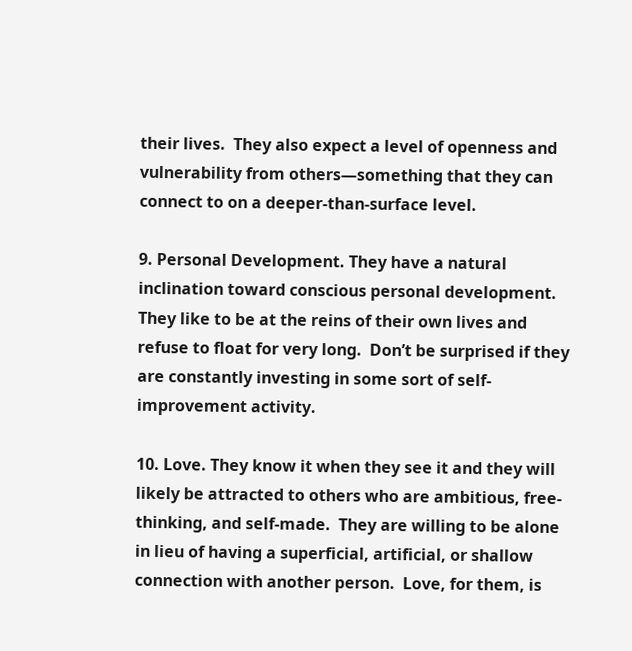their lives.  They also expect a level of openness and vulnerability from others—something that they can connect to on a deeper-than-surface level.

9. Personal Development. They have a natural inclination toward conscious personal development.  They like to be at the reins of their own lives and refuse to float for very long.  Don’t be surprised if they are constantly investing in some sort of self-improvement activity.

10. Love. They know it when they see it and they will likely be attracted to others who are ambitious, free-thinking, and self-made.  They are willing to be alone in lieu of having a superficial, artificial, or shallow connection with another person.  Love, for them, is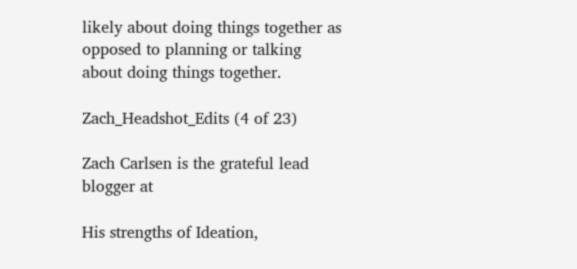likely about doing things together as opposed to planning or talking about doing things together.

Zach_Headshot_Edits (4 of 23)

Zach Carlsen is the grateful lead blogger at

His strengths of Ideation,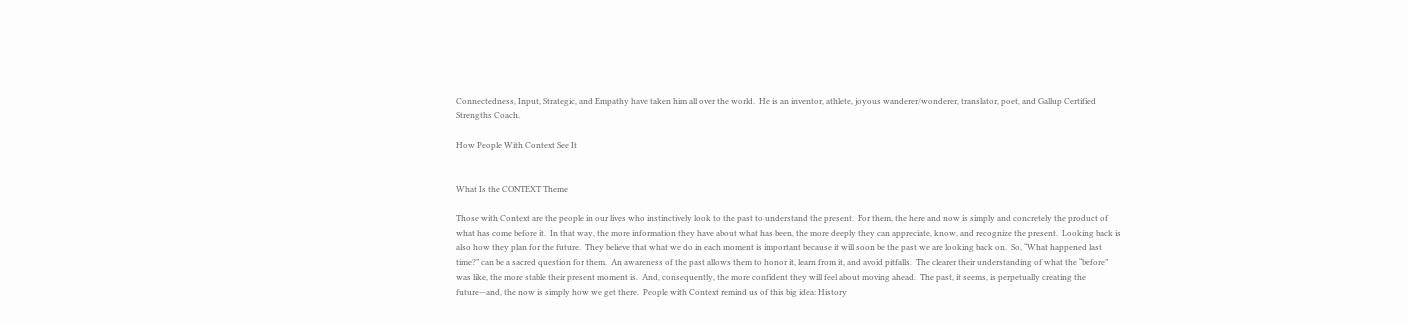Connectedness, Input, Strategic, and Empathy have taken him all over the world.  He is an inventor, athlete, joyous wanderer/wonderer, translator, poet, and Gallup Certified Strengths Coach.

How People With Context See It


What Is the CONTEXT Theme

Those with Context are the people in our lives who instinctively look to the past to understand the present.  For them, the here and now is simply and concretely the product of what has come before it.  In that way, the more information they have about what has been, the more deeply they can appreciate, know, and recognize the present.  Looking back is also how they plan for the future.  They believe that what we do in each moment is important because it will soon be the past we are looking back on.  So, “What happened last time?” can be a sacred question for them.  An awareness of the past allows them to honor it, learn from it, and avoid pitfalls.  The clearer their understanding of what the “before” was like, the more stable their present moment is.  And, consequently, the more confident they will feel about moving ahead.  The past, it seems, is perpetually creating the future—and, the now is simply how we get there.  People with Context remind us of this big idea: History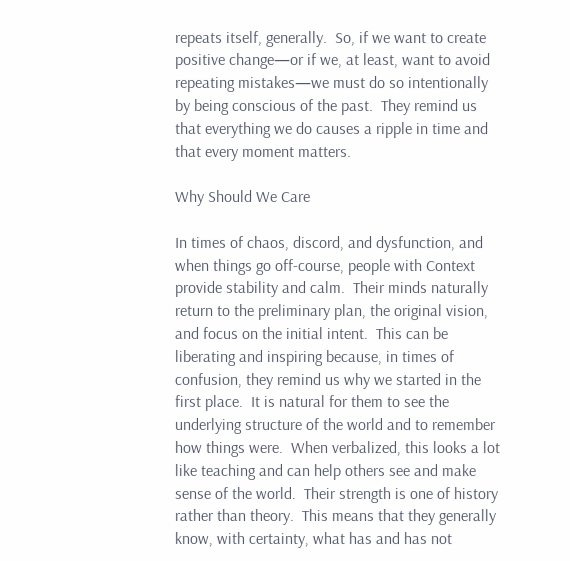repeats itself, generally.  So, if we want to create positive change—or if we, at least, want to avoid repeating mistakes—we must do so intentionally by being conscious of the past.  They remind us that everything we do causes a ripple in time and that every moment matters.

Why Should We Care

In times of chaos, discord, and dysfunction, and when things go off-course, people with Context provide stability and calm.  Their minds naturally return to the preliminary plan, the original vision, and focus on the initial intent.  This can be liberating and inspiring because, in times of confusion, they remind us why we started in the first place.  It is natural for them to see the underlying structure of the world and to remember how things were.  When verbalized, this looks a lot like teaching and can help others see and make sense of the world.  Their strength is one of history rather than theory.  This means that they generally know, with certainty, what has and has not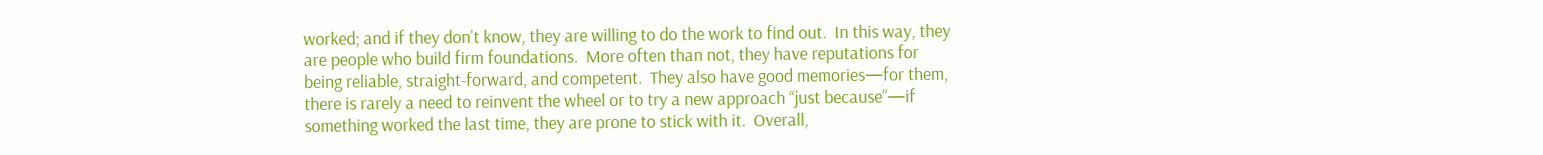worked; and if they don’t know, they are willing to do the work to find out.  In this way, they are people who build firm foundations.  More often than not, they have reputations for being reliable, straight-forward, and competent.  They also have good memories—for them, there is rarely a need to reinvent the wheel or to try a new approach “just because”—if something worked the last time, they are prone to stick with it.  Overall,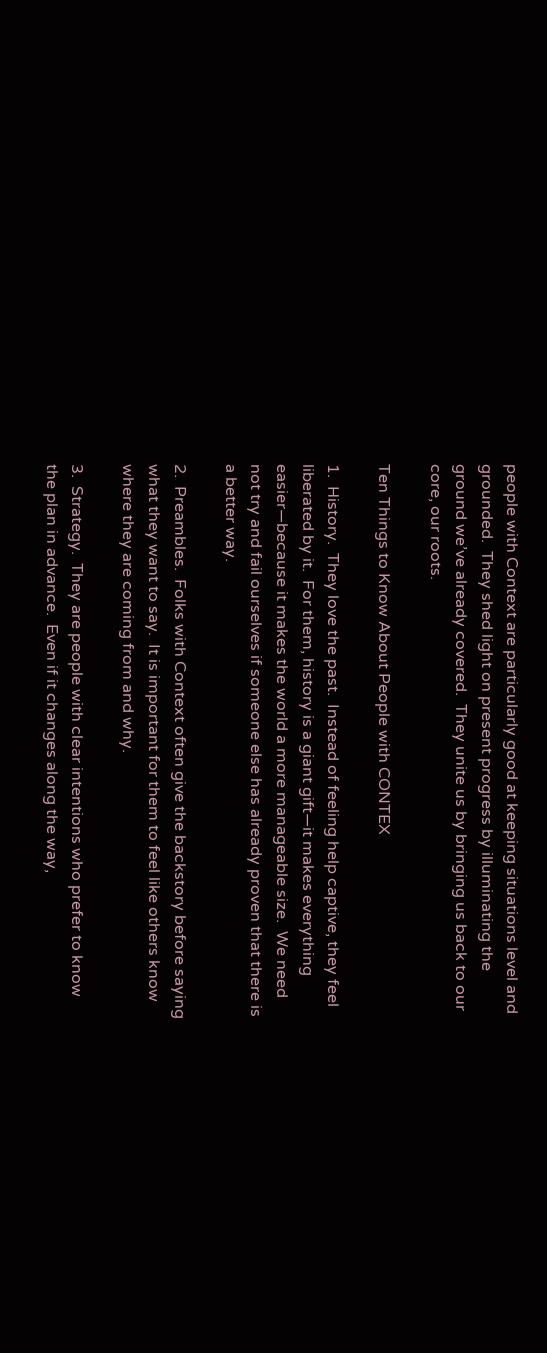people with Context are particularly good at keeping situations level and grounded.  They shed light on present progress by illuminating the ground we’ve already covered.  They unite us by bringing us back to our core, our roots.

Ten Things to Know About People with CONTEX

1.  History.  They love the past.  Instead of feeling help captive, they feel liberated by it.  For them, history is a giant gift—it makes everything easier—because it makes the world a more manageable size.  We need not try and fail ourselves if someone else has already proven that there is a better way.

2.  Preambles.  Folks with Context often give the backstory before saying what they want to say.  It is important for them to feel like others know where they are coming from and why.

3.  Strategy.  They are people with clear intentions who prefer to know the plan in advance.  Even if it changes along the way,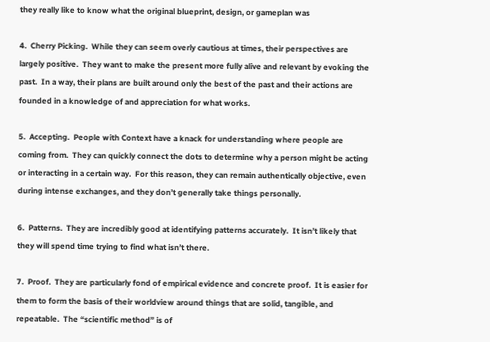they really like to know what the original blueprint, design, or gameplan was

4.  Cherry Picking.  While they can seem overly cautious at times, their perspectives are largely positive.  They want to make the present more fully alive and relevant by evoking the past.  In a way, their plans are built around only the best of the past and their actions are founded in a knowledge of and appreciation for what works.

5.  Accepting.  People with Context have a knack for understanding where people are coming from.  They can quickly connect the dots to determine why a person might be acting or interacting in a certain way.  For this reason, they can remain authentically objective, even during intense exchanges, and they don’t generally take things personally.

6.  Patterns.  They are incredibly good at identifying patterns accurately.  It isn’t likely that they will spend time trying to find what isn’t there.

7.  Proof.  They are particularly fond of empirical evidence and concrete proof.  It is easier for them to form the basis of their worldview around things that are solid, tangible, and repeatable.  The “scientific method” is of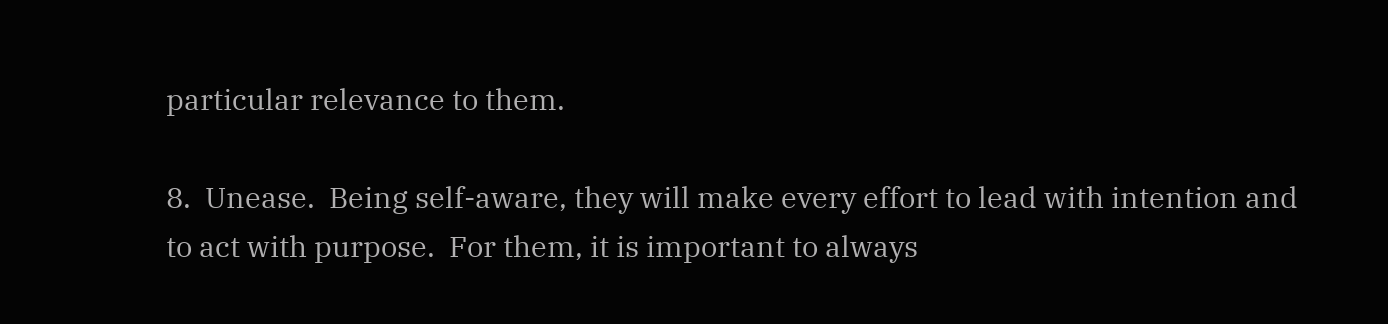particular relevance to them.

8.  Unease.  Being self-aware, they will make every effort to lead with intention and to act with purpose.  For them, it is important to always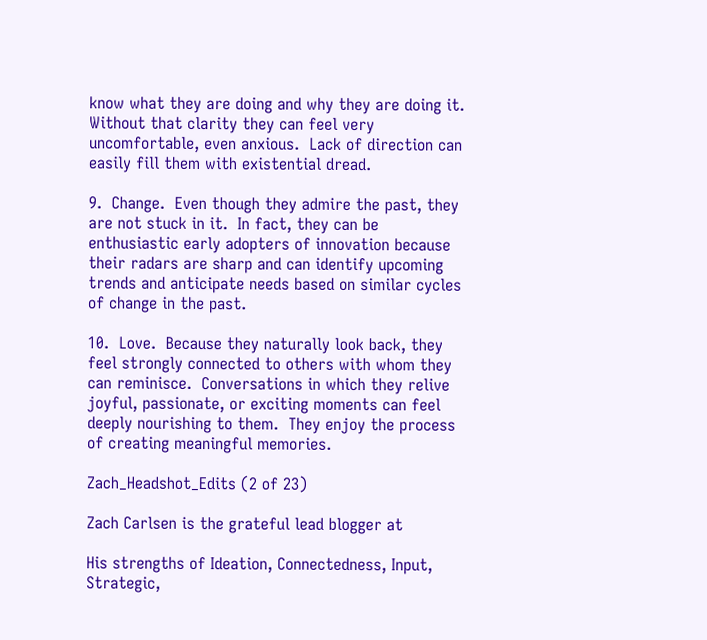know what they are doing and why they are doing it.  Without that clarity they can feel very uncomfortable, even anxious.  Lack of direction can easily fill them with existential dread.

9.  Change.  Even though they admire the past, they are not stuck in it.  In fact, they can be enthusiastic early adopters of innovation because their radars are sharp and can identify upcoming trends and anticipate needs based on similar cycles of change in the past.

10.  Love.  Because they naturally look back, they feel strongly connected to others with whom they can reminisce.  Conversations in which they relive joyful, passionate, or exciting moments can feel deeply nourishing to them.  They enjoy the process of creating meaningful memories.

Zach_Headshot_Edits (2 of 23)

Zach Carlsen is the grateful lead blogger at

His strengths of Ideation, Connectedness, Input, Strategic,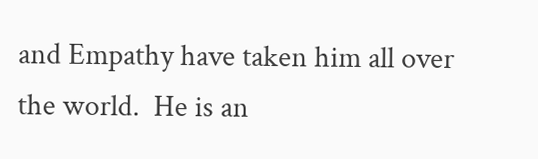and Empathy have taken him all over the world.  He is an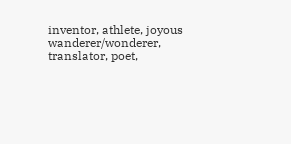inventor, athlete, joyous wanderer/wonderer, translator, poet,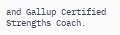and Gallup Certified Strengths Coach.